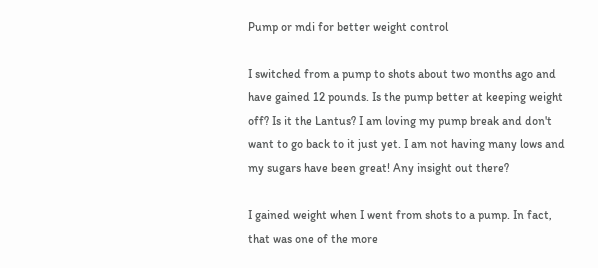Pump or mdi for better weight control

I switched from a pump to shots about two months ago and have gained 12 pounds. Is the pump better at keeping weight off? Is it the Lantus? I am loving my pump break and don't want to go back to it just yet. I am not having many lows and my sugars have been great! Any insight out there?

I gained weight when I went from shots to a pump. In fact, that was one of the more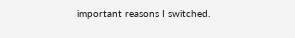important reasons I switched.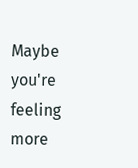Maybe you're feeling more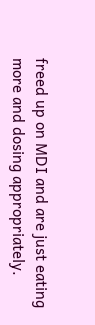freed up on MDI and are just eating more and dosing appropriately.